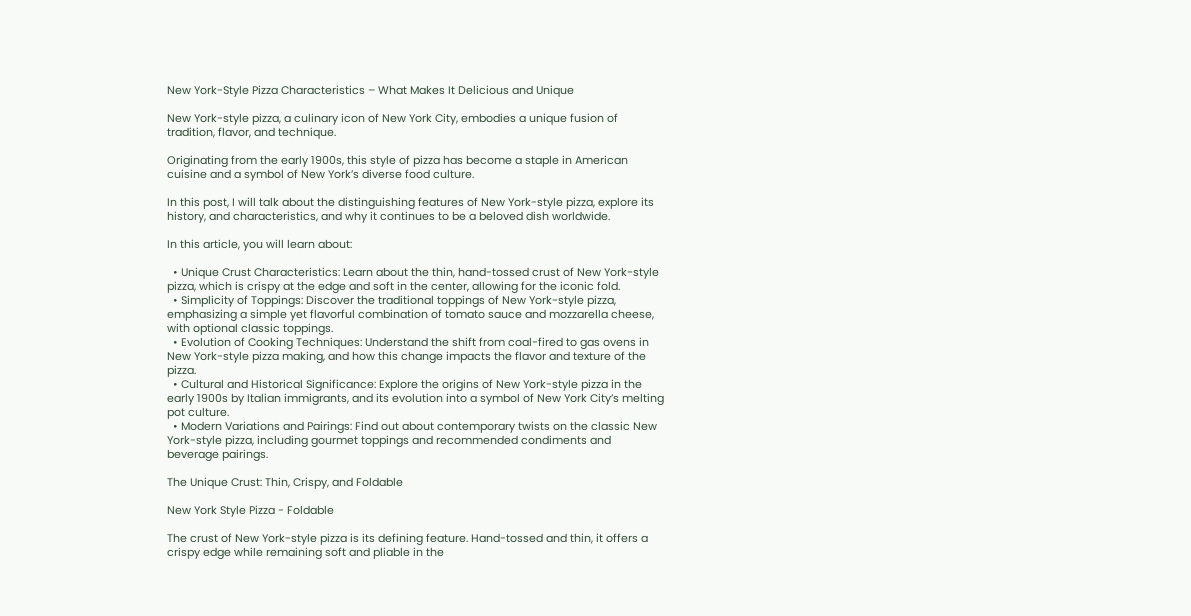New York-Style Pizza Characteristics – What Makes It Delicious and Unique

New York-style pizza, a culinary icon of New York City, embodies a unique fusion of tradition, flavor, and technique.

Originating from the early 1900s, this style of pizza has become a staple in American cuisine and a symbol of New York’s diverse food culture.

In this post, I will talk about the distinguishing features of New York-style pizza, explore its history, and characteristics, and why it continues to be a beloved dish worldwide.

In this article, you will learn about:

  • Unique Crust Characteristics: Learn about the thin, hand-tossed crust of New York-style pizza, which is crispy at the edge and soft in the center, allowing for the iconic fold.
  • Simplicity of Toppings: Discover the traditional toppings of New York-style pizza, emphasizing a simple yet flavorful combination of tomato sauce and mozzarella cheese, with optional classic toppings.
  • Evolution of Cooking Techniques: Understand the shift from coal-fired to gas ovens in New York-style pizza making, and how this change impacts the flavor and texture of the pizza.
  • Cultural and Historical Significance: Explore the origins of New York-style pizza in the early 1900s by Italian immigrants, and its evolution into a symbol of New York City’s melting pot culture.
  • Modern Variations and Pairings: Find out about contemporary twists on the classic New York-style pizza, including gourmet toppings and recommended condiments and beverage pairings.

The Unique Crust: Thin, Crispy, and Foldable

New York Style Pizza - Foldable

The crust of New York-style pizza is its defining feature. Hand-tossed and thin, it offers a crispy edge while remaining soft and pliable in the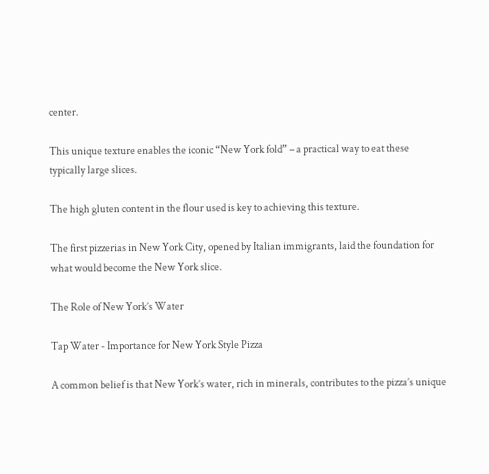center.

This unique texture enables the iconic “New York fold” – a practical way to eat these typically large slices.

The high gluten content in the flour used is key to achieving this texture.

The first pizzerias in New York City, opened by Italian immigrants, laid the foundation for what would become the New York slice.

The Role of New York’s Water

Tap Water - Importance for New York Style Pizza

A common belief is that New York’s water, rich in minerals, contributes to the pizza’s unique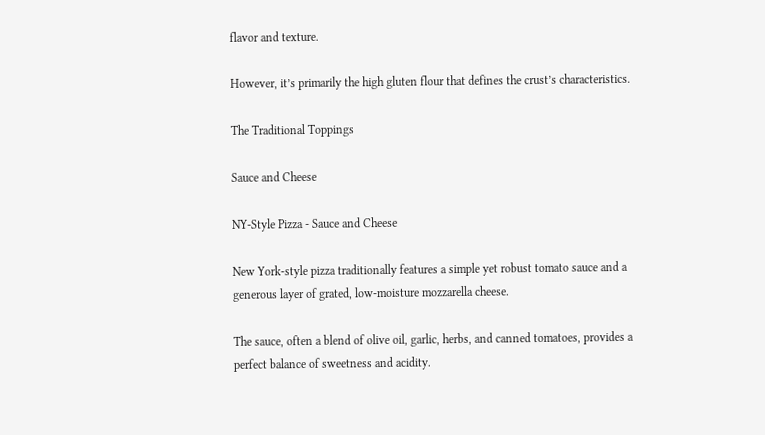flavor and texture.

However, it’s primarily the high gluten flour that defines the crust’s characteristics.

The Traditional Toppings

Sauce and Cheese

NY-Style Pizza - Sauce and Cheese

New York-style pizza traditionally features a simple yet robust tomato sauce and a generous layer of grated, low-moisture mozzarella cheese.

The sauce, often a blend of olive oil, garlic, herbs, and canned tomatoes, provides a perfect balance of sweetness and acidity.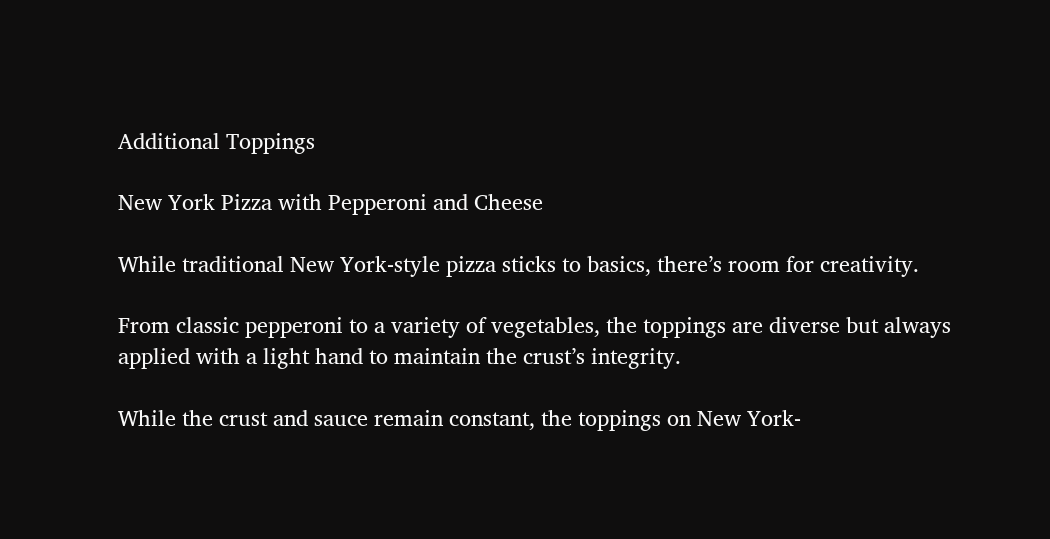Additional Toppings

New York Pizza with Pepperoni and Cheese

While traditional New York-style pizza sticks to basics, there’s room for creativity.

From classic pepperoni to a variety of vegetables, the toppings are diverse but always applied with a light hand to maintain the crust’s integrity.

While the crust and sauce remain constant, the toppings on New York-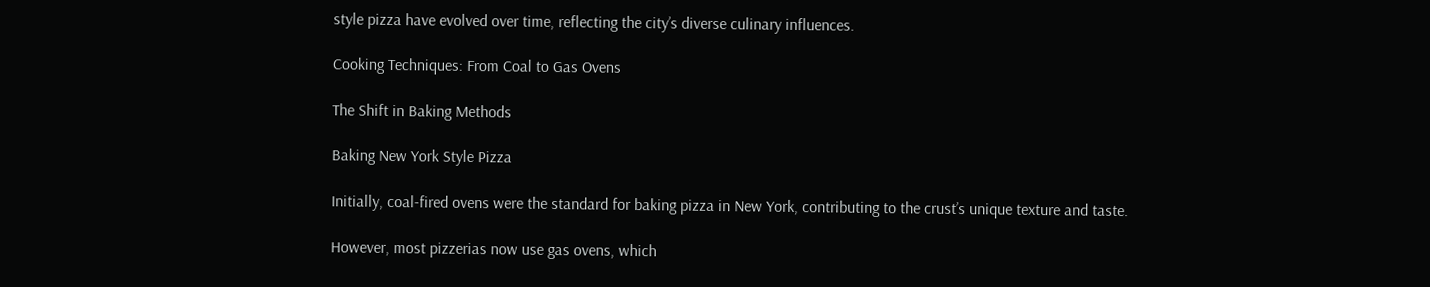style pizza have evolved over time, reflecting the city’s diverse culinary influences.

Cooking Techniques: From Coal to Gas Ovens

The Shift in Baking Methods

Baking New York Style Pizza

Initially, coal-fired ovens were the standard for baking pizza in New York, contributing to the crust’s unique texture and taste.

However, most pizzerias now use gas ovens, which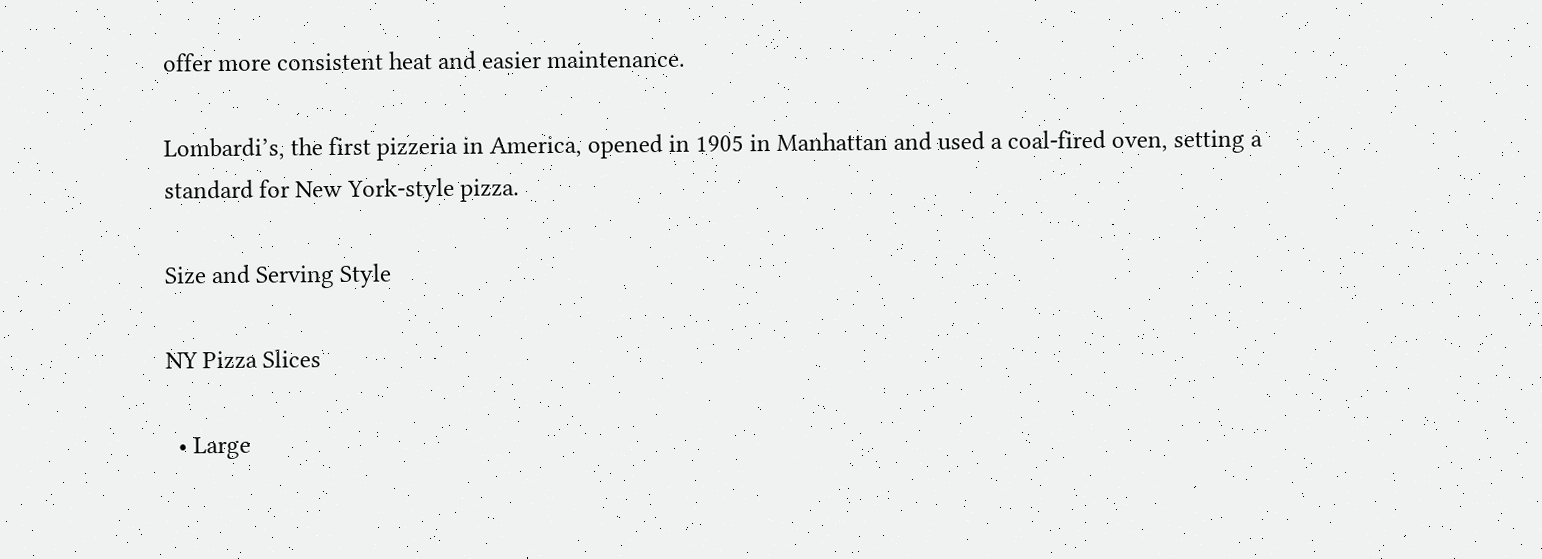offer more consistent heat and easier maintenance.

Lombardi’s, the first pizzeria in America, opened in 1905 in Manhattan and used a coal-fired oven, setting a standard for New York-style pizza.

Size and Serving Style

NY Pizza Slices

  • Large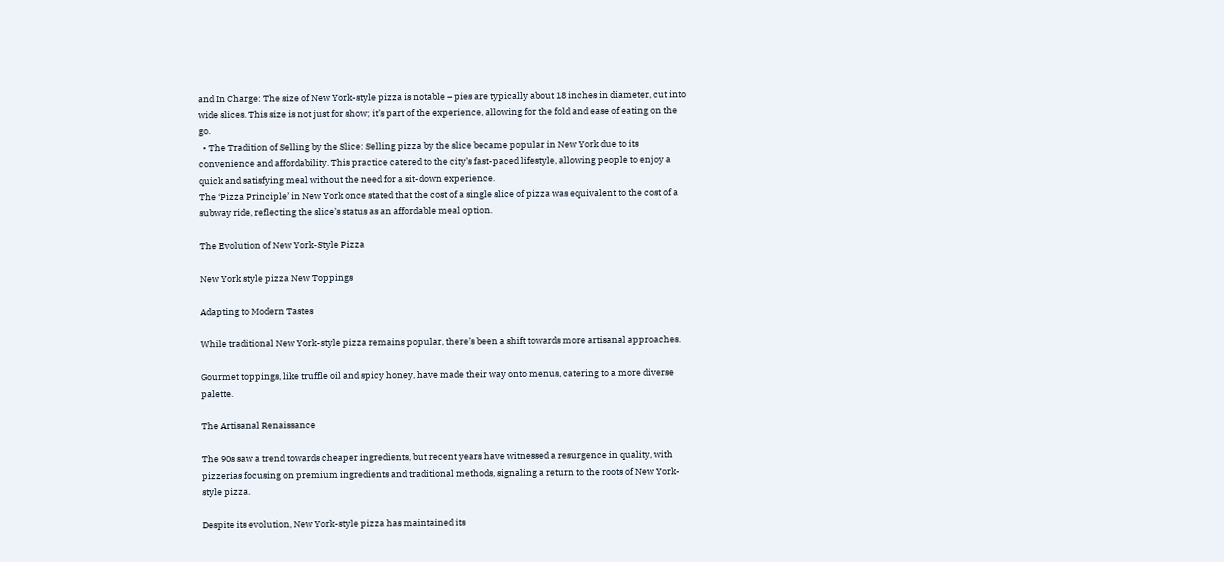and In Charge: The size of New York-style pizza is notable – pies are typically about 18 inches in diameter, cut into wide slices. This size is not just for show; it’s part of the experience, allowing for the fold and ease of eating on the go.
  • The Tradition of Selling by the Slice: Selling pizza by the slice became popular in New York due to its convenience and affordability. This practice catered to the city’s fast-paced lifestyle, allowing people to enjoy a quick and satisfying meal without the need for a sit-down experience.
The ‘Pizza Principle’ in New York once stated that the cost of a single slice of pizza was equivalent to the cost of a subway ride, reflecting the slice’s status as an affordable meal option.

The Evolution of New York-Style Pizza

New York style pizza New Toppings

Adapting to Modern Tastes

While traditional New York-style pizza remains popular, there’s been a shift towards more artisanal approaches.

Gourmet toppings, like truffle oil and spicy honey, have made their way onto menus, catering to a more diverse palette.

The Artisanal Renaissance

The 90s saw a trend towards cheaper ingredients, but recent years have witnessed a resurgence in quality, with pizzerias focusing on premium ingredients and traditional methods, signaling a return to the roots of New York-style pizza.

Despite its evolution, New York-style pizza has maintained its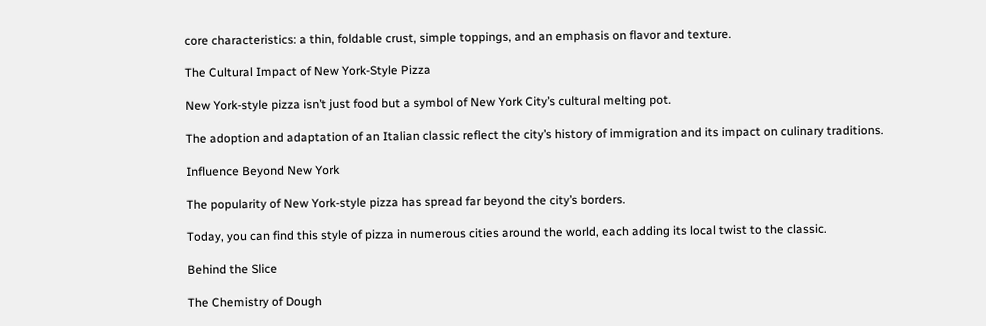core characteristics: a thin, foldable crust, simple toppings, and an emphasis on flavor and texture.

The Cultural Impact of New York-Style Pizza

New York-style pizza isn’t just food but a symbol of New York City’s cultural melting pot.

The adoption and adaptation of an Italian classic reflect the city’s history of immigration and its impact on culinary traditions.

Influence Beyond New York

The popularity of New York-style pizza has spread far beyond the city’s borders.

Today, you can find this style of pizza in numerous cities around the world, each adding its local twist to the classic.

Behind the Slice

The Chemistry of Dough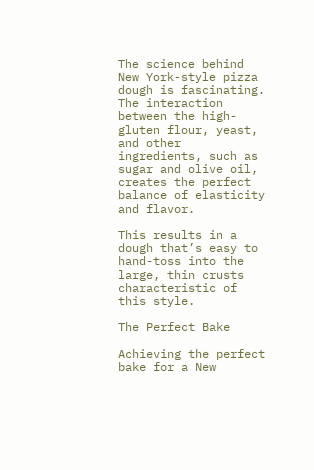The science behind New York-style pizza dough is fascinating. The interaction between the high-gluten flour, yeast, and other ingredients, such as sugar and olive oil, creates the perfect balance of elasticity and flavor.

This results in a dough that’s easy to hand-toss into the large, thin crusts characteristic of this style.

The Perfect Bake

Achieving the perfect bake for a New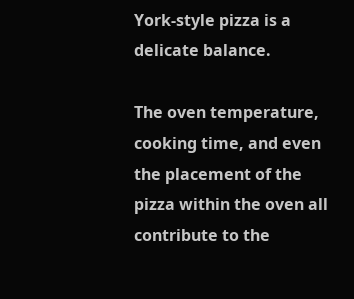York-style pizza is a delicate balance.

The oven temperature, cooking time, and even the placement of the pizza within the oven all contribute to the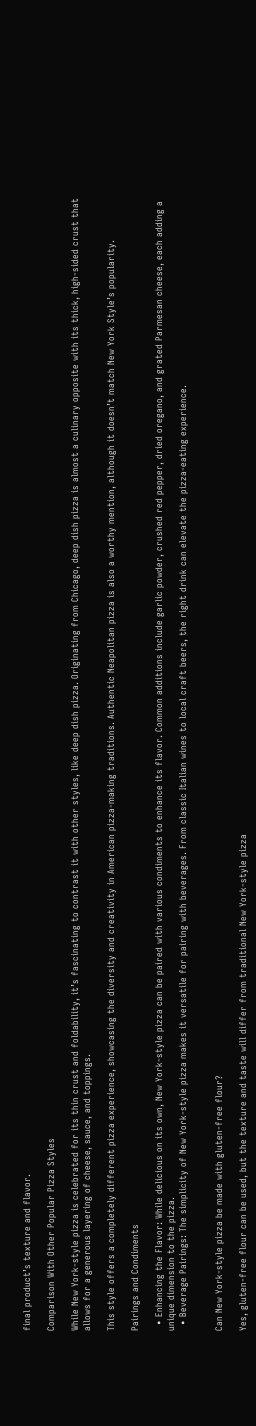final product’s texture and flavor.

Comparison With Other Popular Pizza Styles

While New York-style pizza is celebrated for its thin crust and foldability, it’s fascinating to contrast it with other styles, like deep dish pizza. Originating from Chicago, deep dish pizza is almost a culinary opposite with its thick, high-sided crust that allows for a generous layering of cheese, sauce, and toppings.

This style offers a completely different pizza experience, showcasing the diversity and creativity in American pizza-making traditions. Authentic Neapolitan pizza is also a worthy mention, although it doesn’t match New York Style’s popularity.

Pairings and Condiments

  • Enhancing the Flavor: While delicious on its own, New York-style pizza can be paired with various condiments to enhance its flavor. Common additions include garlic powder, crushed red pepper, dried oregano, and grated Parmesan cheese, each adding a unique dimension to the pizza.
  • Beverage Pairings: The simplicity of New York-style pizza makes it versatile for pairing with beverages. From classic Italian wines to local craft beers, the right drink can elevate the pizza-eating experience.


Can New York-style pizza be made with gluten-free flour?

Yes, gluten-free flour can be used, but the texture and taste will differ from traditional New York-style pizza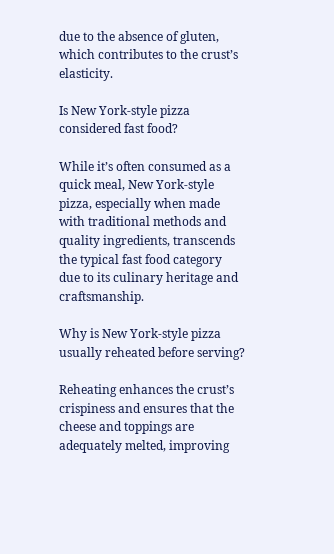due to the absence of gluten, which contributes to the crust’s elasticity.

Is New York-style pizza considered fast food?

While it’s often consumed as a quick meal, New York-style pizza, especially when made with traditional methods and quality ingredients, transcends the typical fast food category due to its culinary heritage and craftsmanship.

Why is New York-style pizza usually reheated before serving?

Reheating enhances the crust’s crispiness and ensures that the cheese and toppings are adequately melted, improving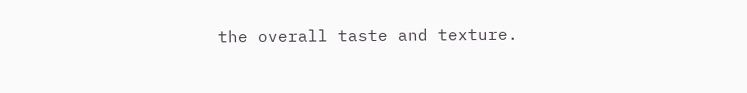the overall taste and texture.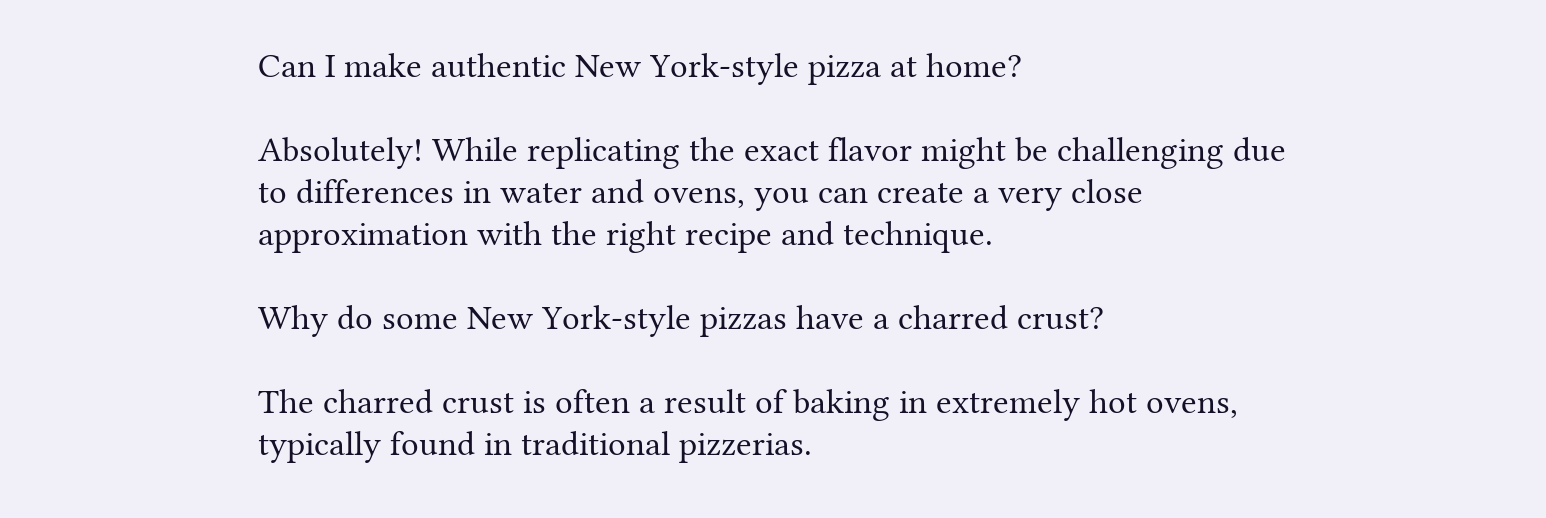Can I make authentic New York-style pizza at home?

Absolutely! While replicating the exact flavor might be challenging due to differences in water and ovens, you can create a very close approximation with the right recipe and technique.

Why do some New York-style pizzas have a charred crust?

The charred crust is often a result of baking in extremely hot ovens, typically found in traditional pizzerias.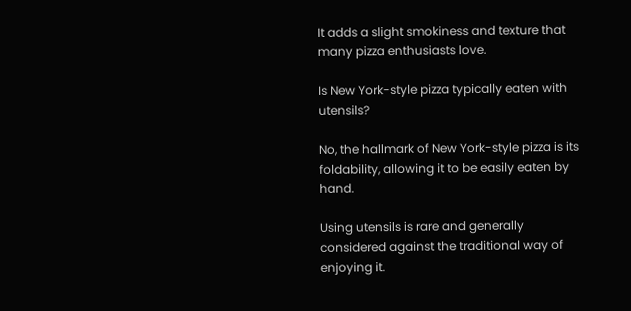It adds a slight smokiness and texture that many pizza enthusiasts love.

Is New York-style pizza typically eaten with utensils?

No, the hallmark of New York-style pizza is its foldability, allowing it to be easily eaten by hand.

Using utensils is rare and generally considered against the traditional way of enjoying it.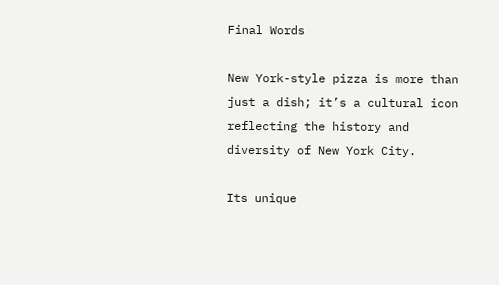Final Words

New York-style pizza is more than just a dish; it’s a cultural icon reflecting the history and diversity of New York City.

Its unique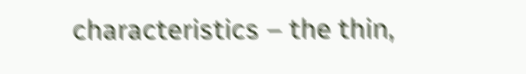characteristics – the thin,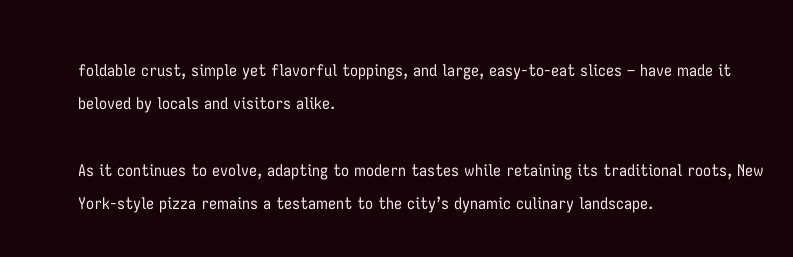foldable crust, simple yet flavorful toppings, and large, easy-to-eat slices – have made it beloved by locals and visitors alike.

As it continues to evolve, adapting to modern tastes while retaining its traditional roots, New York-style pizza remains a testament to the city’s dynamic culinary landscape.